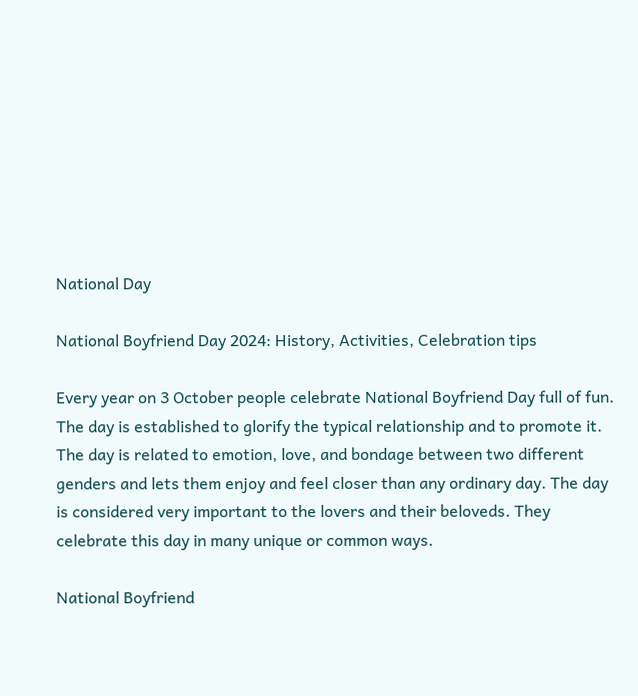National Day

National Boyfriend Day 2024: History, Activities, Celebration tips

Every year on 3 October people celebrate National Boyfriend Day full of fun. The day is established to glorify the typical relationship and to promote it. The day is related to emotion, love, and bondage between two different genders and lets them enjoy and feel closer than any ordinary day. The day is considered very important to the lovers and their beloveds. They celebrate this day in many unique or common ways.

National Boyfriend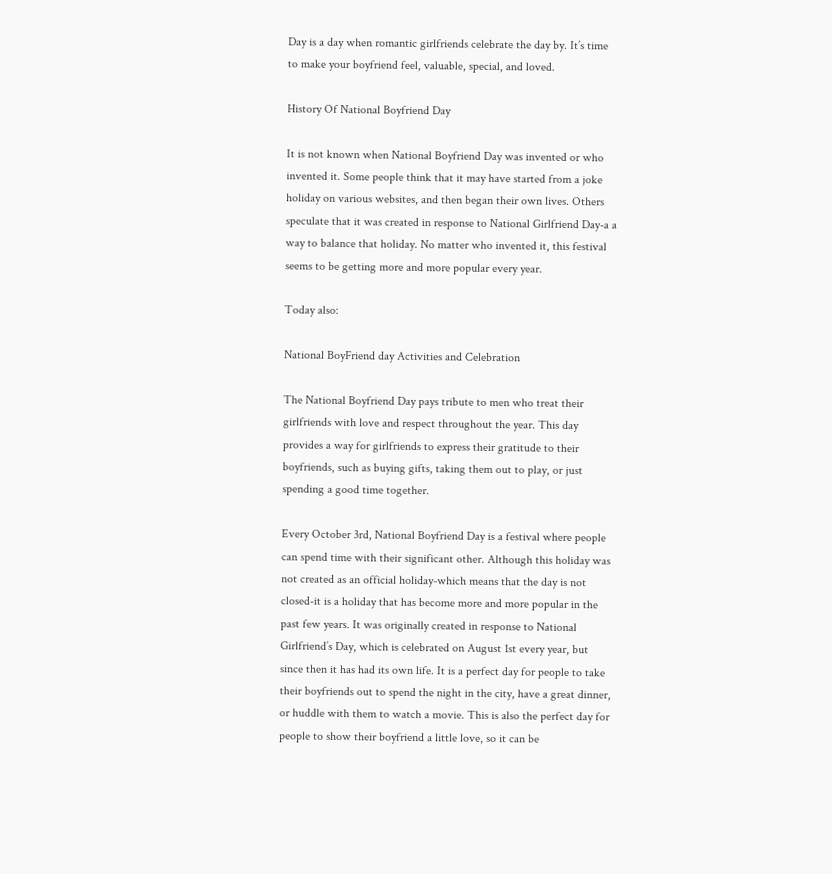Day is a day when romantic girlfriends celebrate the day by. It’s time to make your boyfriend feel, valuable, special, and loved.

History Of National Boyfriend Day

It is not known when National Boyfriend Day was invented or who invented it. Some people think that it may have started from a joke holiday on various websites, and then began their own lives. Others speculate that it was created in response to National Girlfriend Day-a a way to balance that holiday. No matter who invented it, this festival seems to be getting more and more popular every year.

Today also:

National BoyFriend day Activities and Celebration

The National Boyfriend Day pays tribute to men who treat their girlfriends with love and respect throughout the year. This day provides a way for girlfriends to express their gratitude to their boyfriends, such as buying gifts, taking them out to play, or just spending a good time together.

Every October 3rd, National Boyfriend Day is a festival where people can spend time with their significant other. Although this holiday was not created as an official holiday-which means that the day is not closed-it is a holiday that has become more and more popular in the past few years. It was originally created in response to National Girlfriend’s Day, which is celebrated on August 1st every year, but since then it has had its own life. It is a perfect day for people to take their boyfriends out to spend the night in the city, have a great dinner, or huddle with them to watch a movie. This is also the perfect day for people to show their boyfriend a little love, so it can be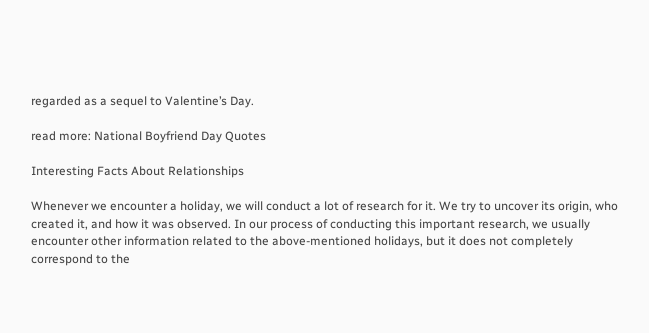regarded as a sequel to Valentine’s Day.

read more: National Boyfriend Day Quotes

Interesting Facts About Relationships

Whenever we encounter a holiday, we will conduct a lot of research for it. We try to uncover its origin, who created it, and how it was observed. In our process of conducting this important research, we usually encounter other information related to the above-mentioned holidays, but it does not completely correspond to the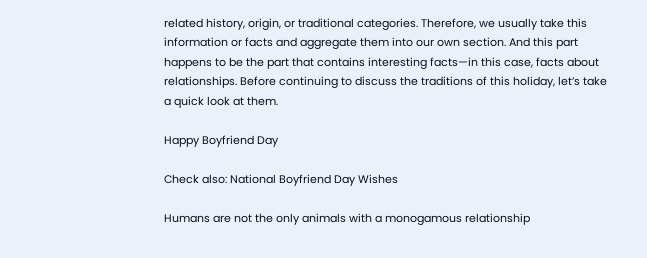related history, origin, or traditional categories. Therefore, we usually take this information or facts and aggregate them into our own section. And this part happens to be the part that contains interesting facts—in this case, facts about relationships. Before continuing to discuss the traditions of this holiday, let’s take a quick look at them.

Happy Boyfriend Day

Check also: National Boyfriend Day Wishes

Humans are not the only animals with a monogamous relationship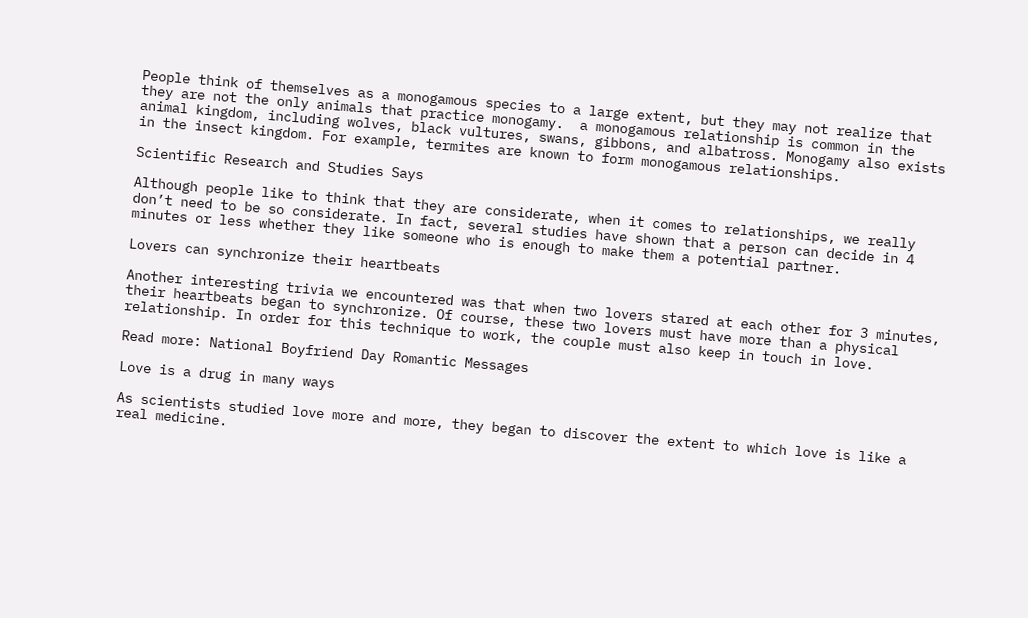People think of themselves as a monogamous species to a large extent, but they may not realize that they are not the only animals that practice monogamy.  a monogamous relationship is common in the animal kingdom, including wolves, black vultures, swans, gibbons, and albatross. Monogamy also exists in the insect kingdom. For example, termites are known to form monogamous relationships.

Scientific Research and Studies Says

Although people like to think that they are considerate, when it comes to relationships, we really don’t need to be so considerate. In fact, several studies have shown that a person can decide in 4 minutes or less whether they like someone who is enough to make them a potential partner.

Lovers can synchronize their heartbeats

Another interesting trivia we encountered was that when two lovers stared at each other for 3 minutes, their heartbeats began to synchronize. Of course, these two lovers must have more than a physical relationship. In order for this technique to work, the couple must also keep in touch in love.

Read more: National Boyfriend Day Romantic Messages

Love is a drug in many ways

As scientists studied love more and more, they began to discover the extent to which love is like a real medicine.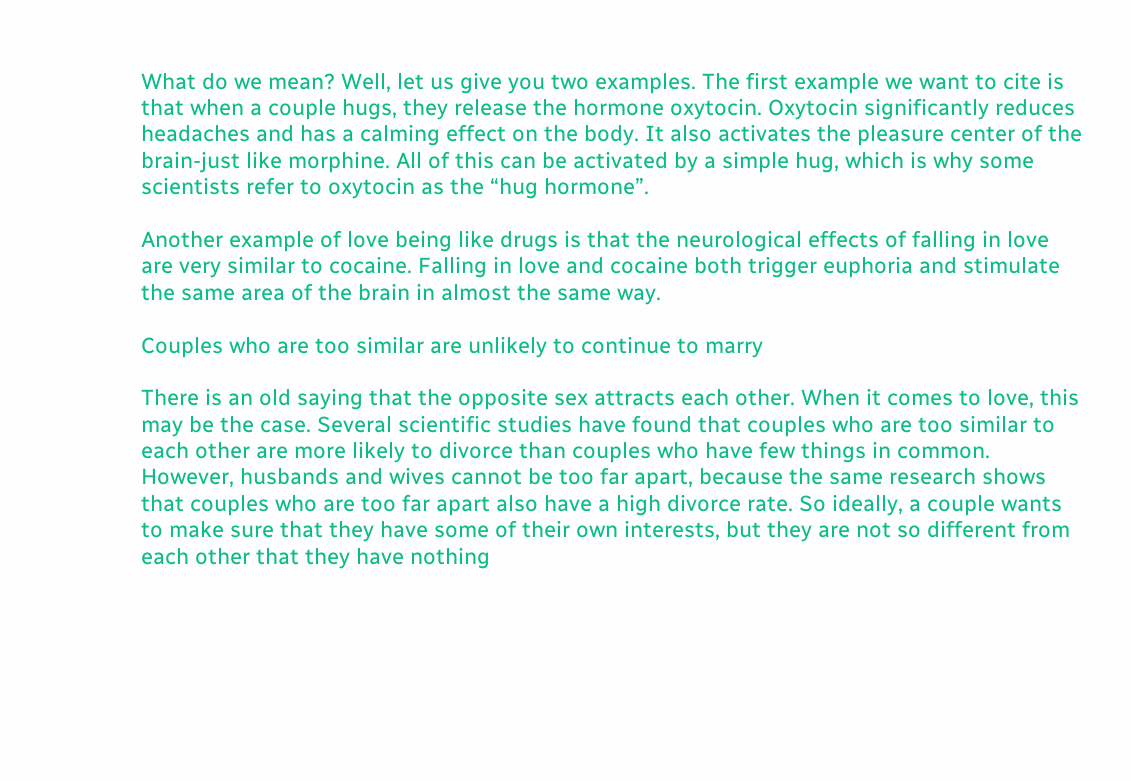What do we mean? Well, let us give you two examples. The first example we want to cite is that when a couple hugs, they release the hormone oxytocin. Oxytocin significantly reduces headaches and has a calming effect on the body. It also activates the pleasure center of the brain-just like morphine. All of this can be activated by a simple hug, which is why some scientists refer to oxytocin as the “hug hormone”.

Another example of love being like drugs is that the neurological effects of falling in love are very similar to cocaine. Falling in love and cocaine both trigger euphoria and stimulate the same area of the brain in almost the same way.

Couples who are too similar are unlikely to continue to marry

There is an old saying that the opposite sex attracts each other. When it comes to love, this may be the case. Several scientific studies have found that couples who are too similar to each other are more likely to divorce than couples who have few things in common. However, husbands and wives cannot be too far apart, because the same research shows that couples who are too far apart also have a high divorce rate. So ideally, a couple wants to make sure that they have some of their own interests, but they are not so different from each other that they have nothing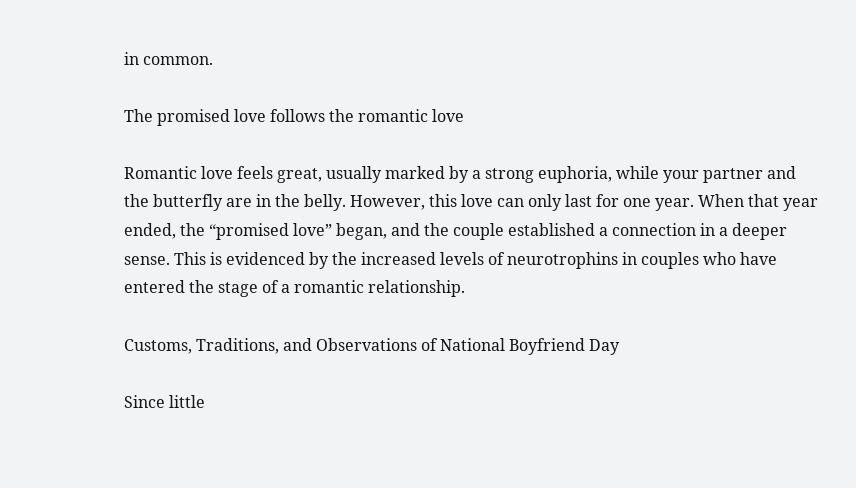in common.

The promised love follows the romantic love

Romantic love feels great, usually marked by a strong euphoria, while your partner and the butterfly are in the belly. However, this love can only last for one year. When that year ended, the “promised love” began, and the couple established a connection in a deeper sense. This is evidenced by the increased levels of neurotrophins in couples who have entered the stage of a romantic relationship.

Customs, Traditions, and Observations of National Boyfriend Day

Since little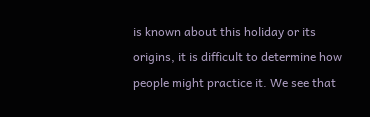is known about this holiday or its origins, it is difficult to determine how people might practice it. We see that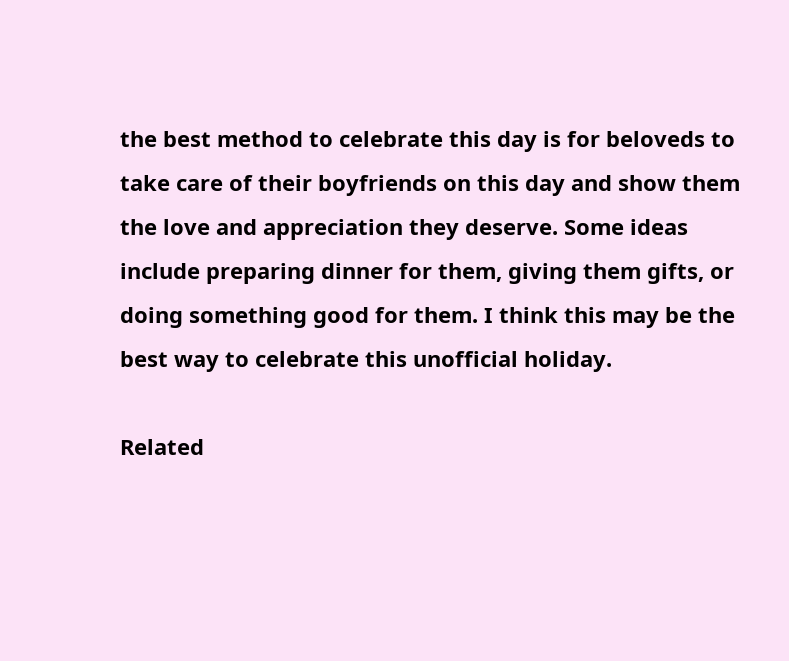the best method to celebrate this day is for beloveds to take care of their boyfriends on this day and show them the love and appreciation they deserve. Some ideas include preparing dinner for them, giving them gifts, or doing something good for them. I think this may be the best way to celebrate this unofficial holiday.

Related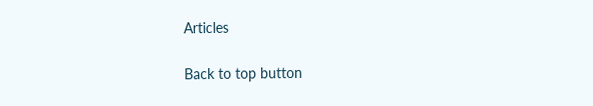Articles

Back to top button